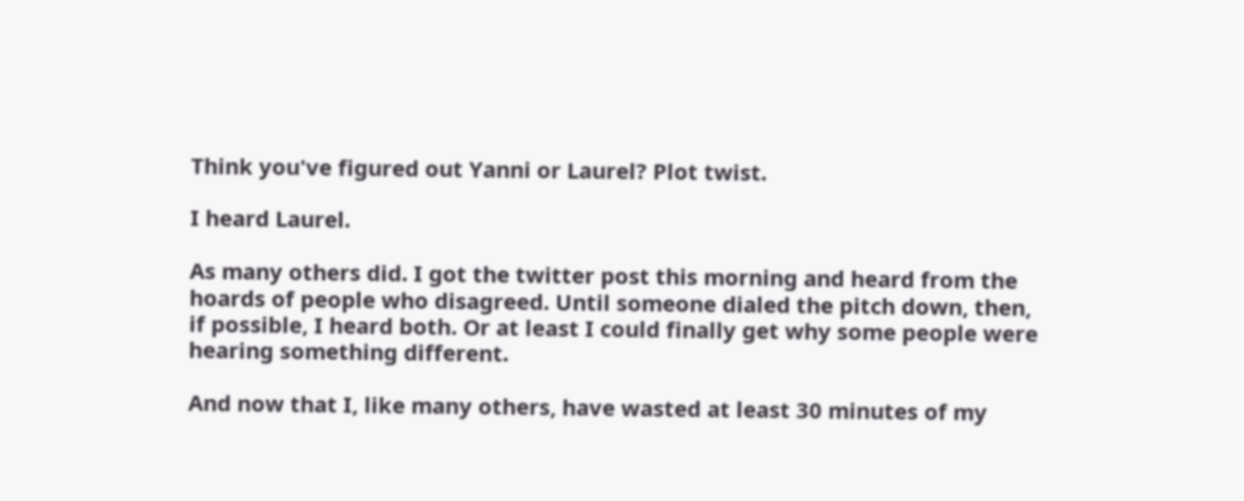Think you've figured out Yanni or Laurel? Plot twist.

I heard Laurel.

As many others did. I got the twitter post this morning and heard from the hoards of people who disagreed. Until someone dialed the pitch down, then, if possible, I heard both. Or at least I could finally get why some people were hearing something different.

And now that I, like many others, have wasted at least 30 minutes of my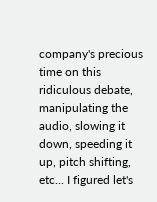company's precious time on this ridiculous debate, manipulating the audio, slowing it down, speeding it up, pitch shifting, etc... I figured let's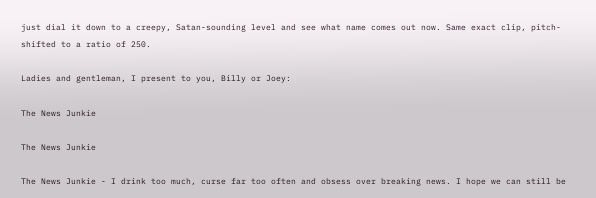just dial it down to a creepy, Satan-sounding level and see what name comes out now. Same exact clip, pitch-shifted to a ratio of 250.

Ladies and gentleman, I present to you, Billy or Joey:

The News Junkie

The News Junkie

The News Junkie - I drink too much, curse far too often and obsess over breaking news. I hope we can still be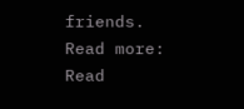friends. Read more: Read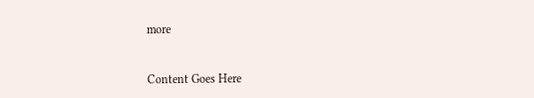more


Content Goes Here